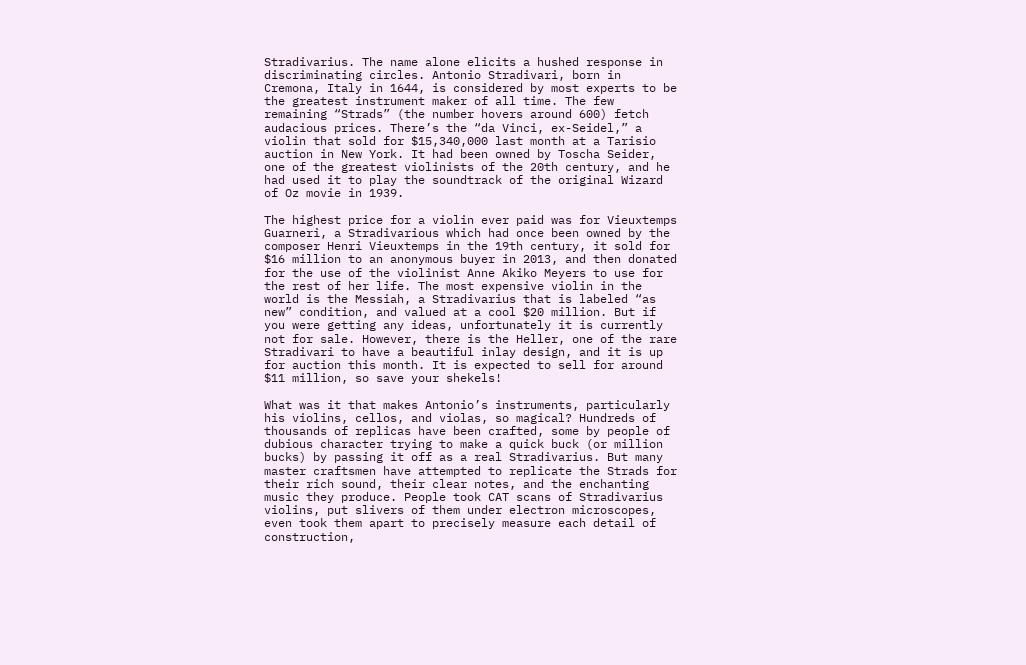Stradivarius. The name alone elicits a hushed response in discriminating circles. Antonio Stradivari, born in Cremona, Italy in 1644, is considered by most experts to be the greatest instrument maker of all time. The few remaining “Strads” (the number hovers around 600) fetch audacious prices. There’s the “da Vinci, ex-Seidel,” a violin that sold for $15,340,000 last month at a Tarisio auction in New York. It had been owned by Toscha Seider, one of the greatest violinists of the 20th century, and he had used it to play the soundtrack of the original Wizard of Oz movie in 1939.

The highest price for a violin ever paid was for Vieuxtemps Guarneri, a Stradivarious which had once been owned by the composer Henri Vieuxtemps in the 19th century, it sold for $16 million to an anonymous buyer in 2013, and then donated for the use of the violinist Anne Akiko Meyers to use for the rest of her life. The most expensive violin in the world is the Messiah, a Stradivarius that is labeled “as new” condition, and valued at a cool $20 million. But if you were getting any ideas, unfortunately it is currently not for sale. However, there is the Heller, one of the rare Stradivari to have a beautiful inlay design, and it is up for auction this month. It is expected to sell for around $11 million, so save your shekels!

What was it that makes Antonio’s instruments, particularly his violins, cellos, and violas, so magical? Hundreds of thousands of replicas have been crafted, some by people of dubious character trying to make a quick buck (or million bucks) by passing it off as a real Stradivarius. But many master craftsmen have attempted to replicate the Strads for their rich sound, their clear notes, and the enchanting music they produce. People took CAT scans of Stradivarius violins, put slivers of them under electron microscopes, even took them apart to precisely measure each detail of construction,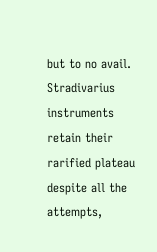but to no avail. Stradivarius instruments retain their rarified plateau despite all the attempts,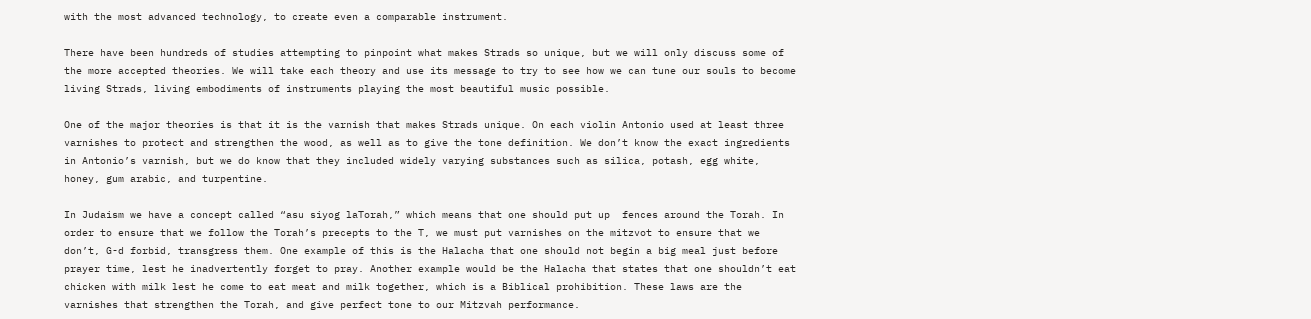with the most advanced technology, to create even a comparable instrument.

There have been hundreds of studies attempting to pinpoint what makes Strads so unique, but we will only discuss some of the more accepted theories. We will take each theory and use its message to try to see how we can tune our souls to become living Strads, living embodiments of instruments playing the most beautiful music possible.

One of the major theories is that it is the varnish that makes Strads unique. On each violin Antonio used at least three varnishes to protect and strengthen the wood, as well as to give the tone definition. We don’t know the exact ingredients in Antonio’s varnish, but we do know that they included widely varying substances such as silica, potash, egg white, honey, gum arabic, and turpentine.

In Judaism we have a concept called “asu siyog laTorah,” which means that one should put up  fences around the Torah. In order to ensure that we follow the Torah’s precepts to the T, we must put varnishes on the mitzvot to ensure that we don’t, G-d forbid, transgress them. One example of this is the Halacha that one should not begin a big meal just before prayer time, lest he inadvertently forget to pray. Another example would be the Halacha that states that one shouldn’t eat chicken with milk lest he come to eat meat and milk together, which is a Biblical prohibition. These laws are the varnishes that strengthen the Torah, and give perfect tone to our Mitzvah performance.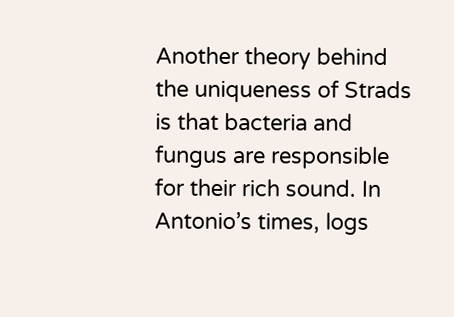Another theory behind the uniqueness of Strads is that bacteria and fungus are responsible for their rich sound. In Antonio’s times, logs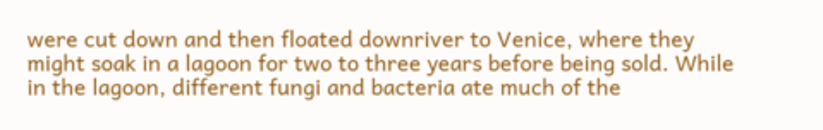were cut down and then floated downriver to Venice, where they might soak in a lagoon for two to three years before being sold. While in the lagoon, different fungi and bacteria ate much of the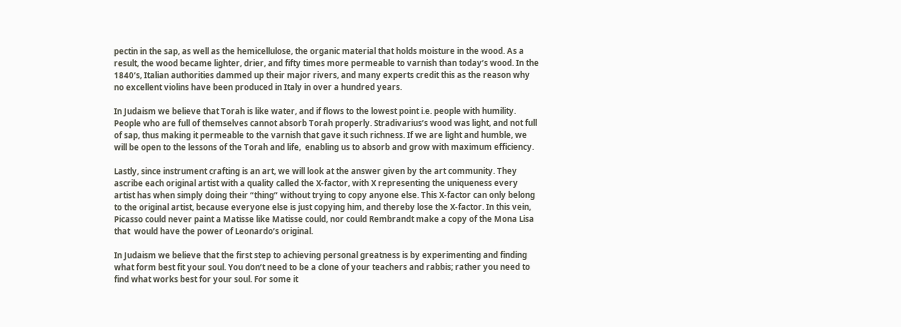pectin in the sap, as well as the hemicellulose, the organic material that holds moisture in the wood. As a result, the wood became lighter, drier, and fifty times more permeable to varnish than today’s wood. In the 1840’s, Italian authorities dammed up their major rivers, and many experts credit this as the reason why no excellent violins have been produced in Italy in over a hundred years.

In Judaism we believe that Torah is like water, and if flows to the lowest point i.e. people with humility. People who are full of themselves cannot absorb Torah properly. Stradivarius’s wood was light, and not full of sap, thus making it permeable to the varnish that gave it such richness. If we are light and humble, we will be open to the lessons of the Torah and life,  enabling us to absorb and grow with maximum efficiency.

Lastly, since instrument crafting is an art, we will look at the answer given by the art community. They ascribe each original artist with a quality called the X-factor, with X representing the uniqueness every artist has when simply doing their “thing” without trying to copy anyone else. This X-factor can only belong to the original artist, because everyone else is just copying him, and thereby lose the X-factor. In this vein, Picasso could never paint a Matisse like Matisse could, nor could Rembrandt make a copy of the Mona Lisa that  would have the power of Leonardo’s original.

In Judaism we believe that the first step to achieving personal greatness is by experimenting and finding what form best fit your soul. You don’t need to be a clone of your teachers and rabbis; rather you need to find what works best for your soul. For some it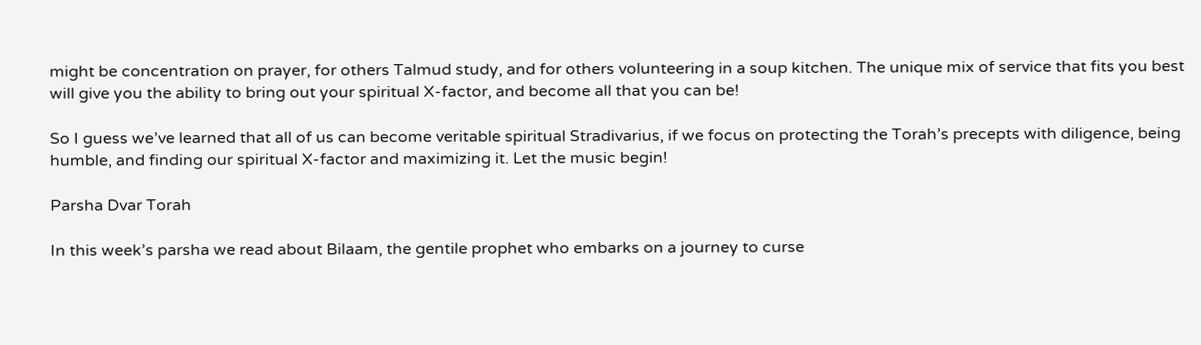might be concentration on prayer, for others Talmud study, and for others volunteering in a soup kitchen. The unique mix of service that fits you best will give you the ability to bring out your spiritual X-factor, and become all that you can be!

So I guess we’ve learned that all of us can become veritable spiritual Stradivarius, if we focus on protecting the Torah’s precepts with diligence, being humble, and finding our spiritual X-factor and maximizing it. Let the music begin!

Parsha Dvar Torah

In this week’s parsha we read about Bilaam, the gentile prophet who embarks on a journey to curse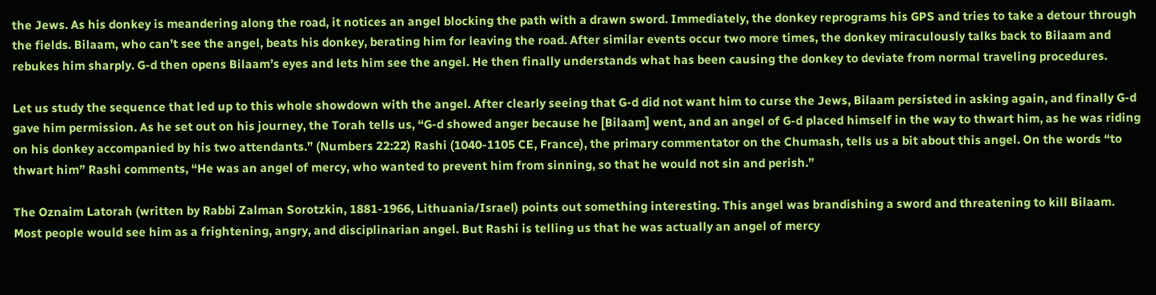the Jews. As his donkey is meandering along the road, it notices an angel blocking the path with a drawn sword. Immediately, the donkey reprograms his GPS and tries to take a detour through the fields. Bilaam, who can’t see the angel, beats his donkey, berating him for leaving the road. After similar events occur two more times, the donkey miraculously talks back to Bilaam and rebukes him sharply. G-d then opens Bilaam’s eyes and lets him see the angel. He then finally understands what has been causing the donkey to deviate from normal traveling procedures.

Let us study the sequence that led up to this whole showdown with the angel. After clearly seeing that G-d did not want him to curse the Jews, Bilaam persisted in asking again, and finally G-d gave him permission. As he set out on his journey, the Torah tells us, “G-d showed anger because he [Bilaam] went, and an angel of G-d placed himself in the way to thwart him, as he was riding on his donkey accompanied by his two attendants.” (Numbers 22:22) Rashi (1040-1105 CE, France), the primary commentator on the Chumash, tells us a bit about this angel. On the words “to thwart him” Rashi comments, “He was an angel of mercy, who wanted to prevent him from sinning, so that he would not sin and perish.”

The Oznaim Latorah (written by Rabbi Zalman Sorotzkin, 1881-1966, Lithuania/Israel) points out something interesting. This angel was brandishing a sword and threatening to kill Bilaam. Most people would see him as a frightening, angry, and disciplinarian angel. But Rashi is telling us that he was actually an angel of mercy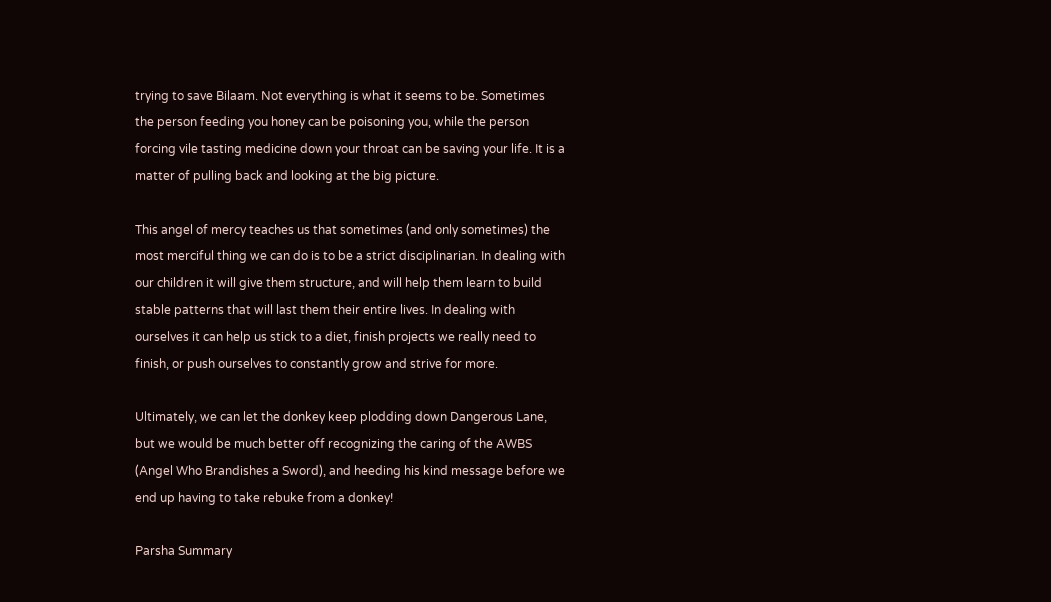trying to save Bilaam. Not everything is what it seems to be. Sometimes the person feeding you honey can be poisoning you, while the person forcing vile tasting medicine down your throat can be saving your life. It is a matter of pulling back and looking at the big picture.

This angel of mercy teaches us that sometimes (and only sometimes) the most merciful thing we can do is to be a strict disciplinarian. In dealing with our children it will give them structure, and will help them learn to build stable patterns that will last them their entire lives. In dealing with ourselves it can help us stick to a diet, finish projects we really need to finish, or push ourselves to constantly grow and strive for more.

Ultimately, we can let the donkey keep plodding down Dangerous Lane, but we would be much better off recognizing the caring of the AWBS (Angel Who Brandishes a Sword), and heeding his kind message before we end up having to take rebuke from a donkey!

Parsha Summary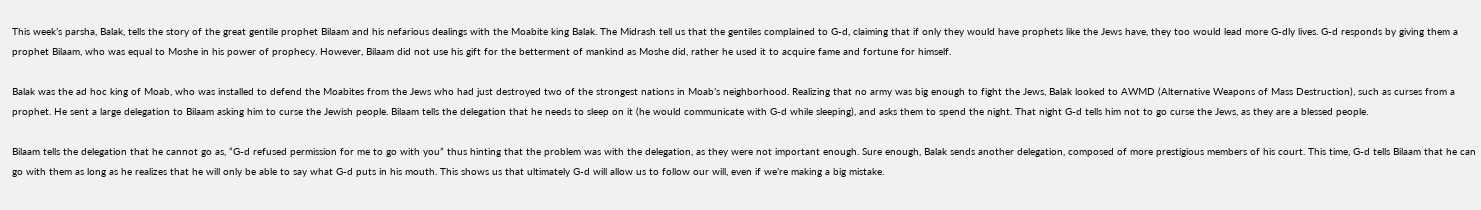This week’s parsha, Balak, tells the story of the great gentile prophet Bilaam and his nefarious dealings with the Moabite king Balak. The Midrash tell us that the gentiles complained to G-d, claiming that if only they would have prophets like the Jews have, they too would lead more G-dly lives. G-d responds by giving them a prophet Bilaam, who was equal to Moshe in his power of prophecy. However, Bilaam did not use his gift for the betterment of mankind as Moshe did, rather he used it to acquire fame and fortune for himself.

Balak was the ad hoc king of Moab, who was installed to defend the Moabites from the Jews who had just destroyed two of the strongest nations in Moab’s neighborhood. Realizing that no army was big enough to fight the Jews, Balak looked to AWMD (Alternative Weapons of Mass Destruction), such as curses from a prophet. He sent a large delegation to Bilaam asking him to curse the Jewish people. Bilaam tells the delegation that he needs to sleep on it (he would communicate with G-d while sleeping), and asks them to spend the night. That night G-d tells him not to go curse the Jews, as they are a blessed people.

Bilaam tells the delegation that he cannot go as, “G-d refused permission for me to go with you” thus hinting that the problem was with the delegation, as they were not important enough. Sure enough, Balak sends another delegation, composed of more prestigious members of his court. This time, G-d tells Bilaam that he can go with them as long as he realizes that he will only be able to say what G-d puts in his mouth. This shows us that ultimately G-d will allow us to follow our will, even if we’re making a big mistake.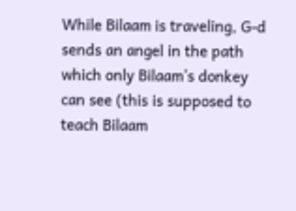While Bilaam is traveling, G-d sends an angel in the path which only Bilaam’s donkey can see (this is supposed to teach Bilaam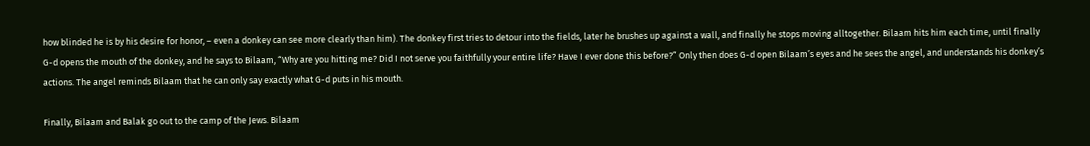how blinded he is by his desire for honor, – even a donkey can see more clearly than him). The donkey first tries to detour into the fields, later he brushes up against a wall, and finally he stops moving alltogether. Bilaam hits him each time, until finally G-d opens the mouth of the donkey, and he says to Bilaam, “Why are you hitting me? Did I not serve you faithfully your entire life? Have I ever done this before?” Only then does G-d open Bilaam’s eyes and he sees the angel, and understands his donkey’s actions. The angel reminds Bilaam that he can only say exactly what G-d puts in his mouth.

Finally, Bilaam and Balak go out to the camp of the Jews. Bilaam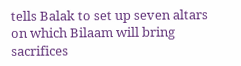tells Balak to set up seven altars on which Bilaam will bring sacrifices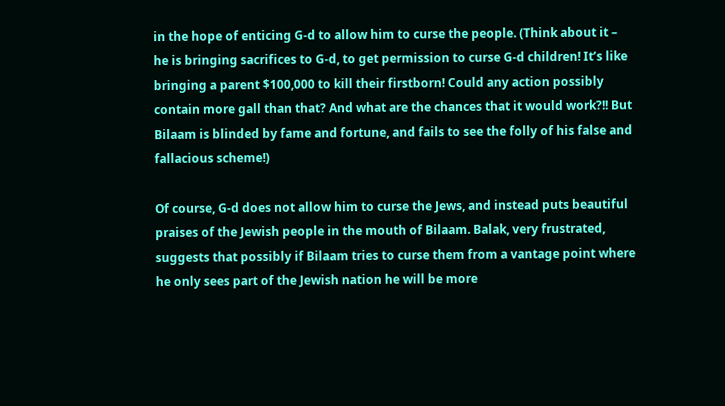in the hope of enticing G-d to allow him to curse the people. (Think about it – he is bringing sacrifices to G-d, to get permission to curse G-d children! It’s like bringing a parent $100,000 to kill their firstborn! Could any action possibly contain more gall than that? And what are the chances that it would work?!! But Bilaam is blinded by fame and fortune, and fails to see the folly of his false and fallacious scheme!)

Of course, G-d does not allow him to curse the Jews, and instead puts beautiful praises of the Jewish people in the mouth of Bilaam. Balak, very frustrated, suggests that possibly if Bilaam tries to curse them from a vantage point where he only sees part of the Jewish nation he will be more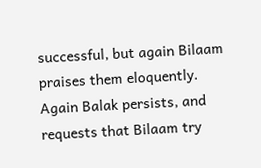successful, but again Bilaam praises them eloquently. Again Balak persists, and requests that Bilaam try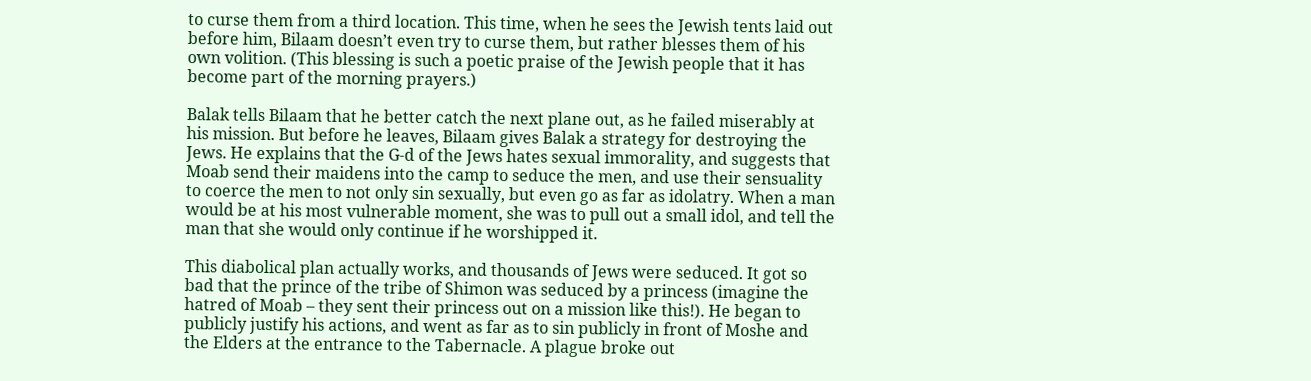to curse them from a third location. This time, when he sees the Jewish tents laid out before him, Bilaam doesn’t even try to curse them, but rather blesses them of his own volition. (This blessing is such a poetic praise of the Jewish people that it has become part of the morning prayers.)

Balak tells Bilaam that he better catch the next plane out, as he failed miserably at his mission. But before he leaves, Bilaam gives Balak a strategy for destroying the Jews. He explains that the G-d of the Jews hates sexual immorality, and suggests that Moab send their maidens into the camp to seduce the men, and use their sensuality to coerce the men to not only sin sexually, but even go as far as idolatry. When a man would be at his most vulnerable moment, she was to pull out a small idol, and tell the man that she would only continue if he worshipped it.

This diabolical plan actually works, and thousands of Jews were seduced. It got so bad that the prince of the tribe of Shimon was seduced by a princess (imagine the hatred of Moab – they sent their princess out on a mission like this!). He began to publicly justify his actions, and went as far as to sin publicly in front of Moshe and the Elders at the entrance to the Tabernacle. A plague broke out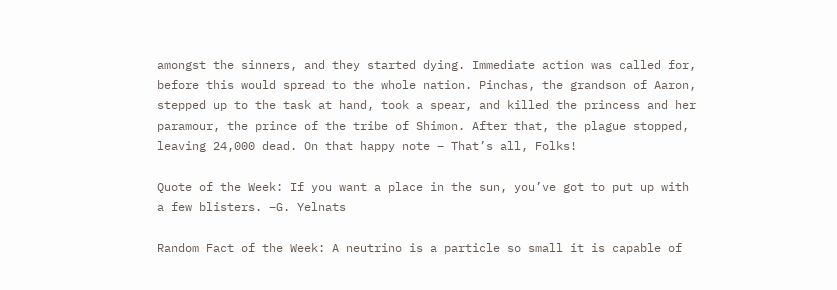amongst the sinners, and they started dying. Immediate action was called for, before this would spread to the whole nation. Pinchas, the grandson of Aaron, stepped up to the task at hand, took a spear, and killed the princess and her paramour, the prince of the tribe of Shimon. After that, the plague stopped, leaving 24,000 dead. On that happy note – That’s all, Folks!

Quote of the Week: If you want a place in the sun, you’ve got to put up with a few blisters. –G. Yelnats

Random Fact of the Week: A neutrino is a particle so small it is capable of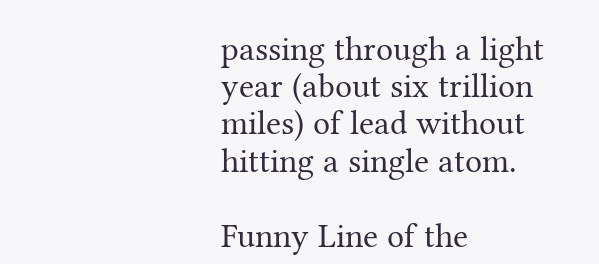passing through a light year (about six trillion miles) of lead without hitting a single atom.

Funny Line of the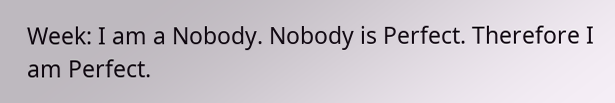Week: I am a Nobody. Nobody is Perfect. Therefore I am Perfect.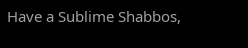Have a Sublime Shabbos,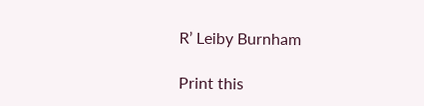R’ Leiby Burnham

Print this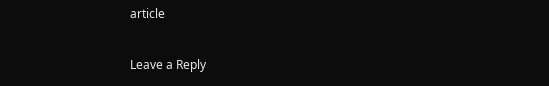article

Leave a Reply